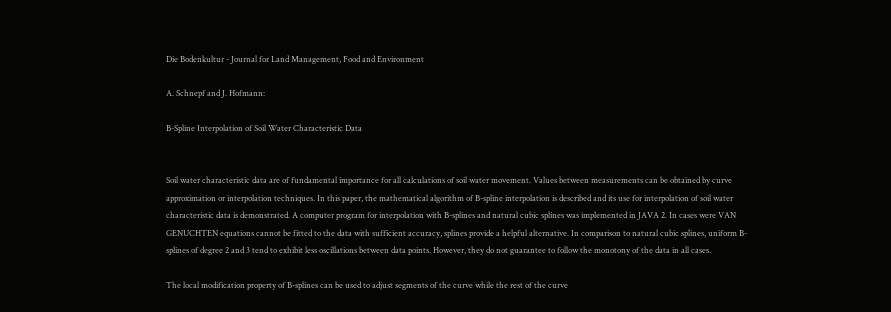Die Bodenkultur - Journal for Land Management, Food and Environment

A. Schnepf and J. Hofmann:

B-Spline Interpolation of Soil Water Characteristic Data


Soil water characteristic data are of fundamental importance for all calculations of soil water movement. Values between measurements can be obtained by curve approximation or interpolation techniques. In this paper, the mathematical algorithm of B-spline interpolation is described and its use for interpolation of soil water characteristic data is demonstrated. A computer program for interpolation with B-splines and natural cubic splines was implemented in JAVA 2. In cases were VAN GENUCHTEN equations cannot be fitted to the data with sufficient accuracy, splines provide a helpful alternative. In comparison to natural cubic splines, uniform B-splines of degree 2 and 3 tend to exhibit less oscillations between data points. However, they do not guarantee to follow the monotony of the data in all cases.

The local modification property of B-splines can be used to adjust segments of the curve while the rest of the curve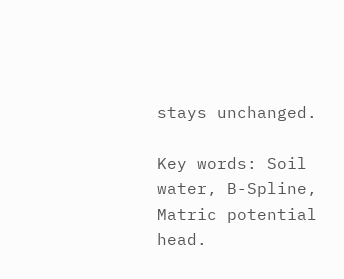stays unchanged.

Key words: Soil water, B-Spline, Matric potential head.